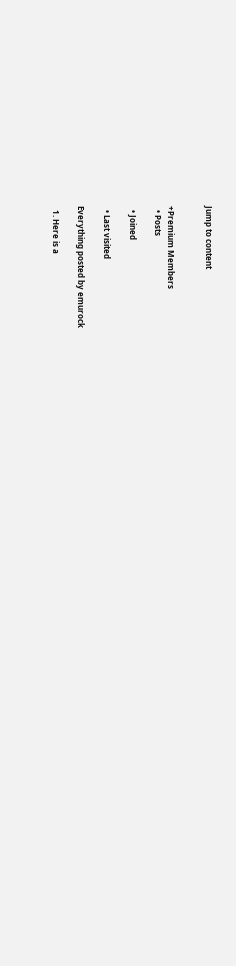Jump to content


+Premium Members
  • Posts

  • Joined

  • Last visited

Everything posted by emurock

  1. Here is a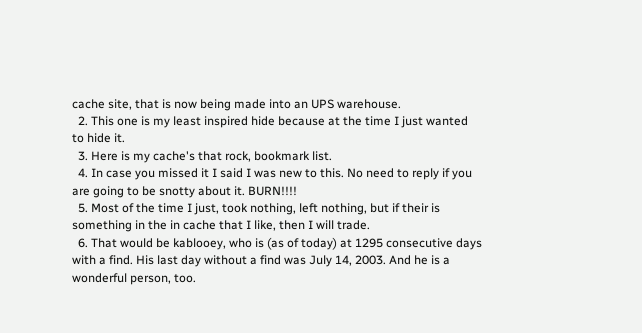cache site, that is now being made into an UPS warehouse.
  2. This one is my least inspired hide because at the time I just wanted to hide it.
  3. Here is my cache's that rock, bookmark list.
  4. In case you missed it I said I was new to this. No need to reply if you are going to be snotty about it. BURN!!!!
  5. Most of the time I just, took nothing, left nothing, but if their is something in the in cache that I like, then I will trade.
  6. That would be kablooey, who is (as of today) at 1295 consecutive days with a find. His last day without a find was July 14, 2003. And he is a wonderful person, too.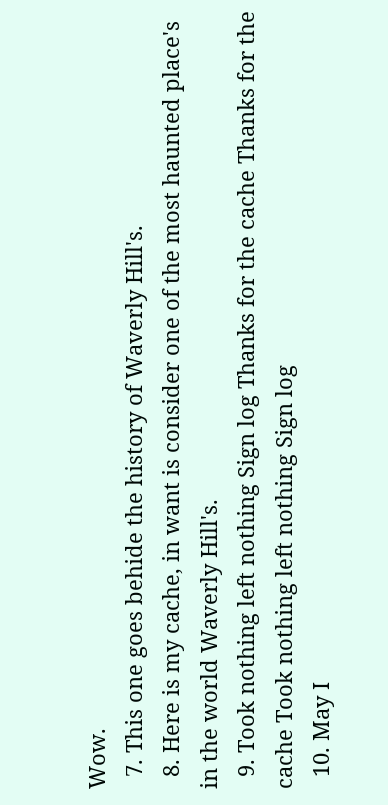Wow.
  7. This one goes behide the history of Waverly Hill's.
  8. Here is my cache, in want is consider one of the most haunted place's in the world Waverly Hill's.
  9. Took nothing left nothing Sign log Thanks for the cache Thanks for the cache Took nothing left nothing Sign log
  10. May I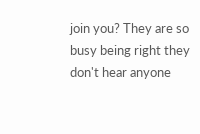join you? They are so busy being right they don't hear anyone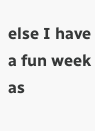else I have a fun week as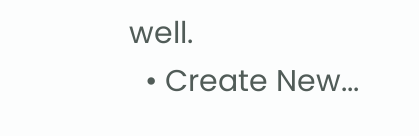well.
  • Create New...